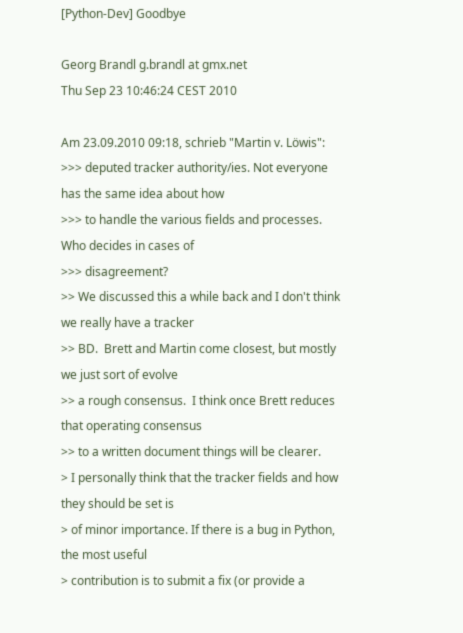[Python-Dev] Goodbye

Georg Brandl g.brandl at gmx.net
Thu Sep 23 10:46:24 CEST 2010

Am 23.09.2010 09:18, schrieb "Martin v. Löwis":
>>> deputed tracker authority/ies. Not everyone has the same idea about how
>>> to handle the various fields and processes. Who decides in cases of
>>> disagreement?
>> We discussed this a while back and I don't think we really have a tracker
>> BD.  Brett and Martin come closest, but mostly we just sort of evolve
>> a rough consensus.  I think once Brett reduces that operating consensus
>> to a written document things will be clearer.
> I personally think that the tracker fields and how they should be set is
> of minor importance. If there is a bug in Python, the most useful
> contribution is to submit a fix (or provide a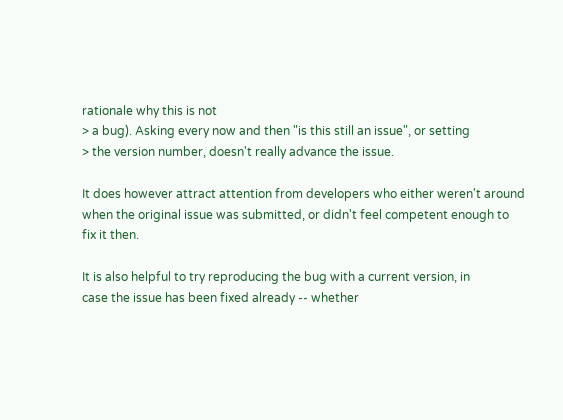rationale why this is not
> a bug). Asking every now and then "is this still an issue", or setting
> the version number, doesn't really advance the issue.

It does however attract attention from developers who either weren't around
when the original issue was submitted, or didn't feel competent enough to
fix it then.

It is also helpful to try reproducing the bug with a current version, in
case the issue has been fixed already -- whether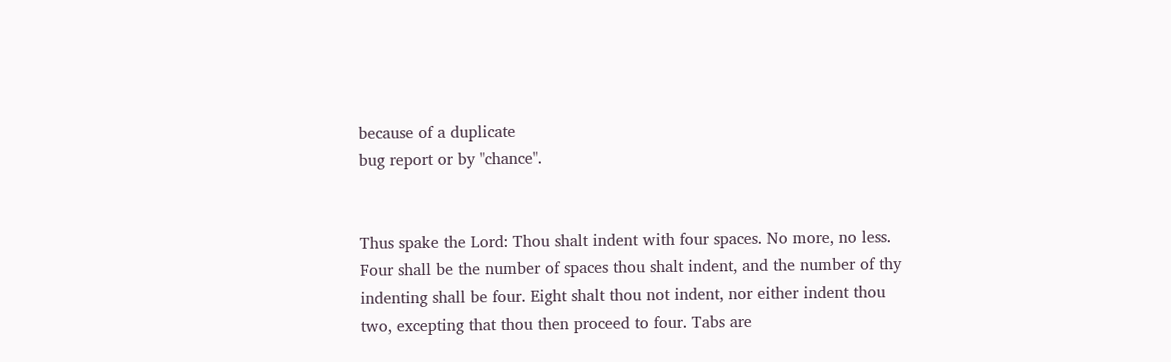because of a duplicate
bug report or by "chance".


Thus spake the Lord: Thou shalt indent with four spaces. No more, no less.
Four shall be the number of spaces thou shalt indent, and the number of thy
indenting shall be four. Eight shalt thou not indent, nor either indent thou
two, excepting that thou then proceed to four. Tabs are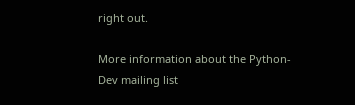right out.

More information about the Python-Dev mailing list